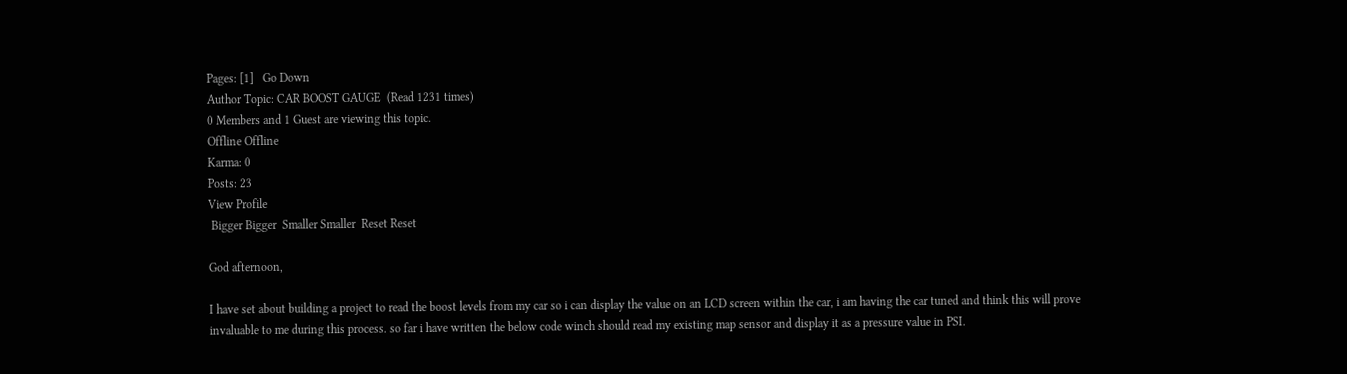Pages: [1]   Go Down
Author Topic: CAR BOOST GAUGE  (Read 1231 times)
0 Members and 1 Guest are viewing this topic.
Offline Offline
Karma: 0
Posts: 23
View Profile
 Bigger Bigger  Smaller Smaller  Reset Reset

God afternoon,

I have set about building a project to read the boost levels from my car so i can display the value on an LCD screen within the car, i am having the car tuned and think this will prove invaluable to me during this process. so far i have written the below code winch should read my existing map sensor and display it as a pressure value in PSI.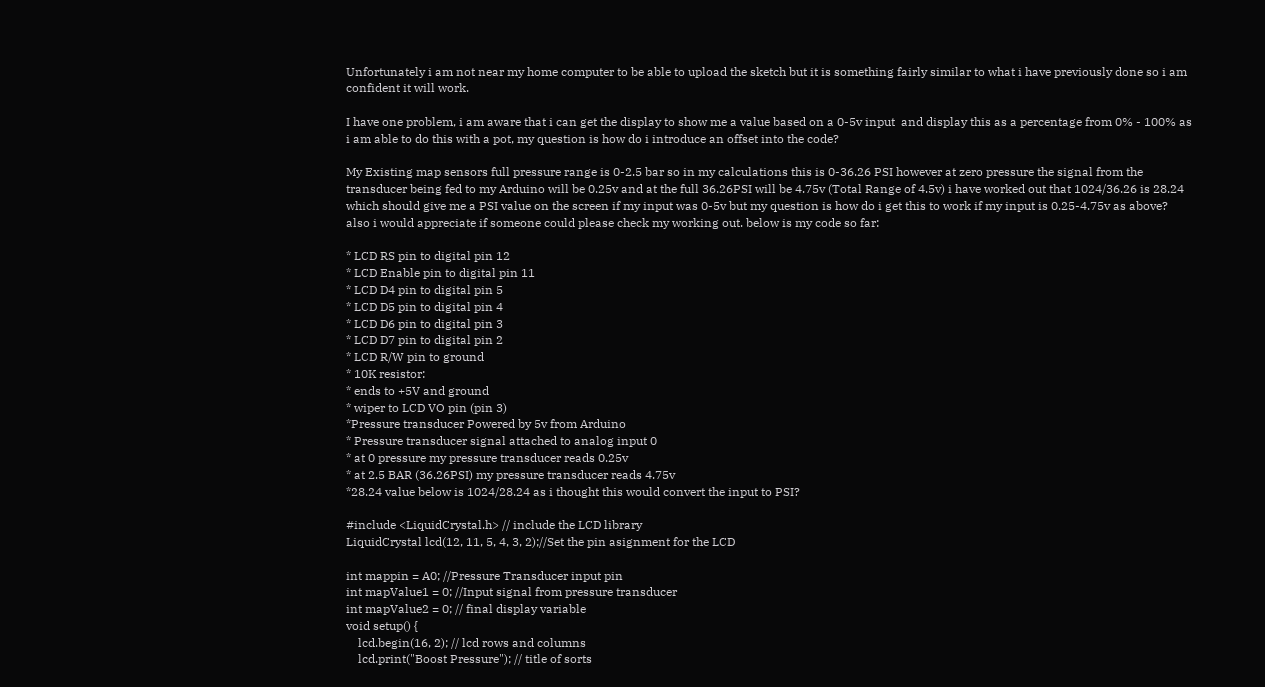Unfortunately i am not near my home computer to be able to upload the sketch but it is something fairly similar to what i have previously done so i am confident it will work.

I have one problem, i am aware that i can get the display to show me a value based on a 0-5v input  and display this as a percentage from 0% - 100% as i am able to do this with a pot, my question is how do i introduce an offset into the code?

My Existing map sensors full pressure range is 0-2.5 bar so in my calculations this is 0-36.26 PSI however at zero pressure the signal from the transducer being fed to my Arduino will be 0.25v and at the full 36.26PSI will be 4.75v (Total Range of 4.5v) i have worked out that 1024/36.26 is 28.24 which should give me a PSI value on the screen if my input was 0-5v but my question is how do i get this to work if my input is 0.25-4.75v as above? also i would appreciate if someone could please check my working out. below is my code so far:

* LCD RS pin to digital pin 12
* LCD Enable pin to digital pin 11
* LCD D4 pin to digital pin 5
* LCD D5 pin to digital pin 4
* LCD D6 pin to digital pin 3
* LCD D7 pin to digital pin 2
* LCD R/W pin to ground
* 10K resistor:
* ends to +5V and ground
* wiper to LCD VO pin (pin 3)
*Pressure transducer Powered by 5v from Arduino
* Pressure transducer signal attached to analog input 0
* at 0 pressure my pressure transducer reads 0.25v
* at 2.5 BAR (36.26PSI) my pressure transducer reads 4.75v
*28.24 value below is 1024/28.24 as i thought this would convert the input to PSI?

#include <LiquidCrystal.h> // include the LCD library
LiquidCrystal lcd(12, 11, 5, 4, 3, 2);//Set the pin asignment for the LCD

int mappin = A0; //Pressure Transducer input pin
int mapValue1 = 0; //Input signal from pressure transducer
int mapValue2 = 0; // final display variable
void setup() {
    lcd.begin(16, 2); // lcd rows and columns
    lcd.print("Boost Pressure"); // title of sorts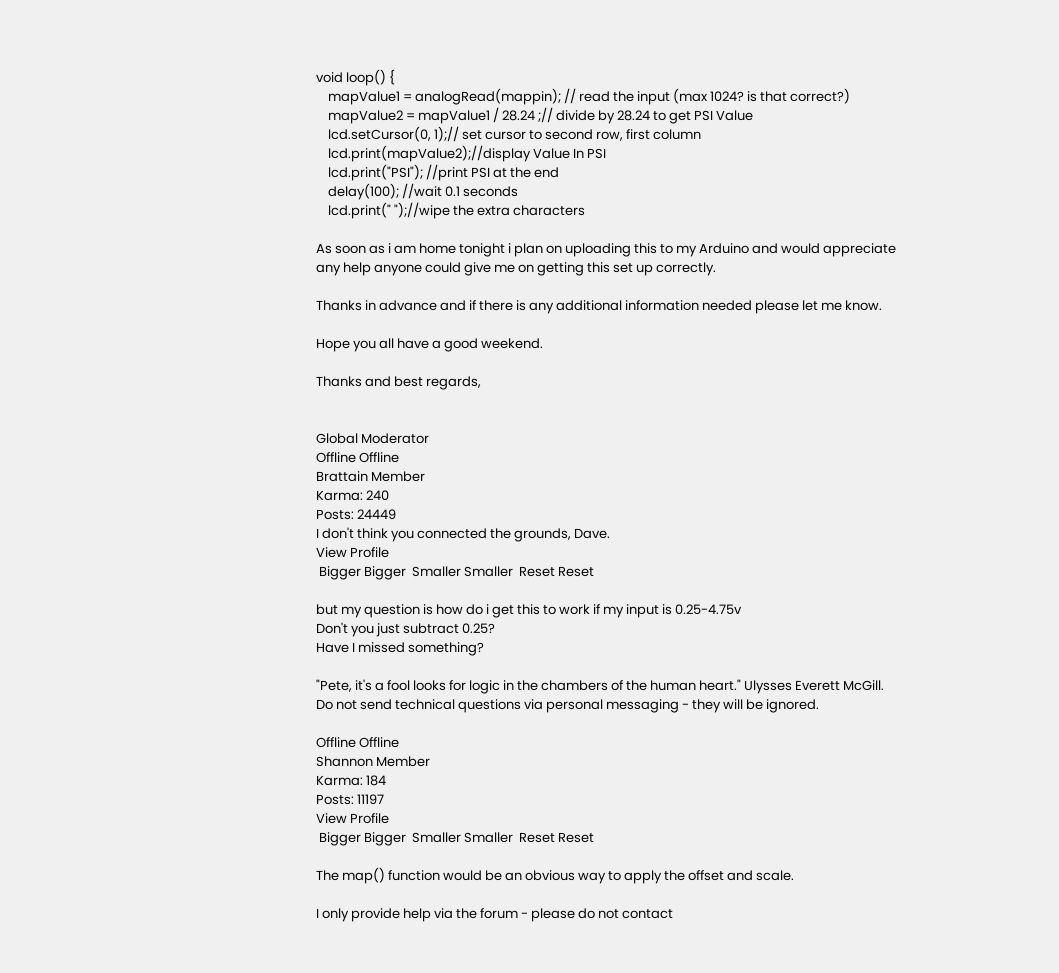void loop() {
    mapValue1 = analogRead(mappin); // read the input (max 1024? is that correct?)
    mapValue2 = mapValue1 / 28.24 ;// divide by 28.24 to get PSI Value
    lcd.setCursor(0, 1);// set cursor to second row, first column
    lcd.print(mapValue2);//display Value In PSI
    lcd.print("PSI"); //print PSI at the end
    delay(100); //wait 0.1 seconds
    lcd.print(" ");//wipe the extra characters

As soon as i am home tonight i plan on uploading this to my Arduino and would appreciate any help anyone could give me on getting this set up correctly.

Thanks in advance and if there is any additional information needed please let me know.

Hope you all have a good weekend.

Thanks and best regards,


Global Moderator
Offline Offline
Brattain Member
Karma: 240
Posts: 24449
I don't think you connected the grounds, Dave.
View Profile
 Bigger Bigger  Smaller Smaller  Reset Reset

but my question is how do i get this to work if my input is 0.25-4.75v
Don't you just subtract 0.25?
Have I missed something?

"Pete, it's a fool looks for logic in the chambers of the human heart." Ulysses Everett McGill.
Do not send technical questions via personal messaging - they will be ignored.

Offline Offline
Shannon Member
Karma: 184
Posts: 11197
View Profile
 Bigger Bigger  Smaller Smaller  Reset Reset

The map() function would be an obvious way to apply the offset and scale.

I only provide help via the forum - please do not contact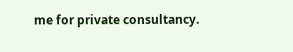me for private consultancy.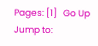Pages: [1]   Go Up
Jump to: